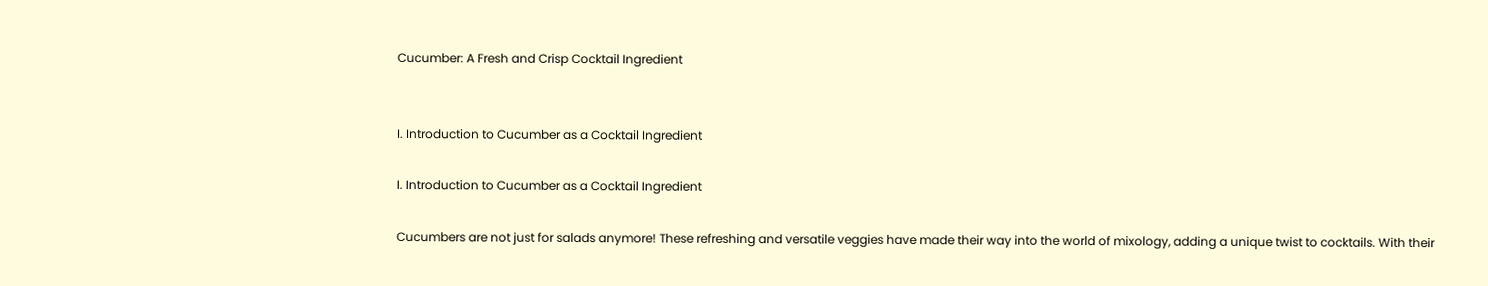Cucumber: A Fresh and Crisp Cocktail Ingredient


I. Introduction to Cucumber as a Cocktail Ingredient

I. Introduction to Cucumber as a Cocktail Ingredient

Cucumbers are not just for salads anymore! These refreshing and versatile veggies have made their way into the world of mixology, adding a unique twist to cocktails. With their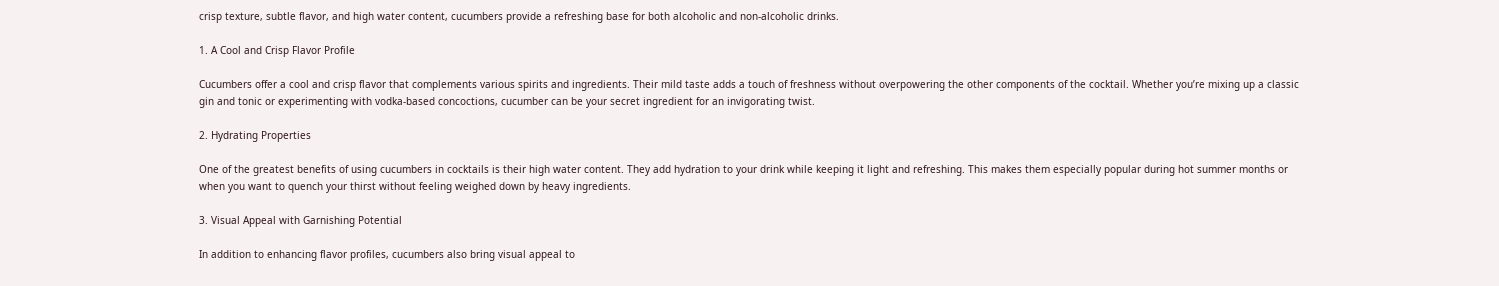crisp texture, subtle flavor, and high water content, cucumbers provide a refreshing base for both alcoholic and non-alcoholic drinks.

1. A Cool and Crisp Flavor Profile

Cucumbers offer a cool and crisp flavor that complements various spirits and ingredients. Their mild taste adds a touch of freshness without overpowering the other components of the cocktail. Whether you’re mixing up a classic gin and tonic or experimenting with vodka-based concoctions, cucumber can be your secret ingredient for an invigorating twist.

2. Hydrating Properties

One of the greatest benefits of using cucumbers in cocktails is their high water content. They add hydration to your drink while keeping it light and refreshing. This makes them especially popular during hot summer months or when you want to quench your thirst without feeling weighed down by heavy ingredients.

3. Visual Appeal with Garnishing Potential

In addition to enhancing flavor profiles, cucumbers also bring visual appeal to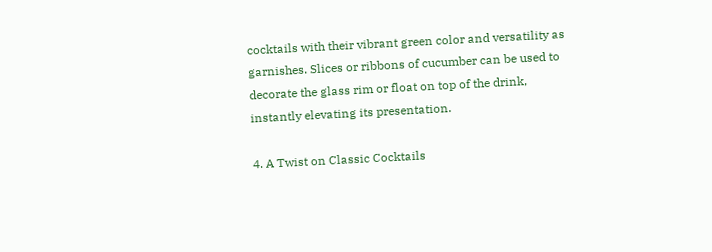cocktails with their vibrant green color and versatility as garnishes. Slices or ribbons of cucumber can be used to decorate the glass rim or float on top of the drink, instantly elevating its presentation.

4. A Twist on Classic Cocktails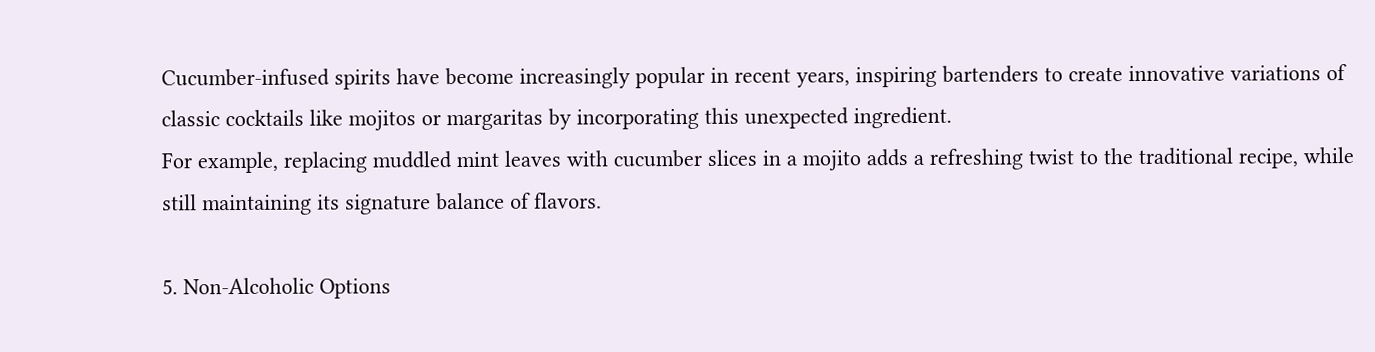Cucumber-infused spirits have become increasingly popular in recent years, inspiring bartenders to create innovative variations of classic cocktails like mojitos or margaritas by incorporating this unexpected ingredient.
For example, replacing muddled mint leaves with cucumber slices in a mojito adds a refreshing twist to the traditional recipe, while still maintaining its signature balance of flavors.

5. Non-Alcoholic Options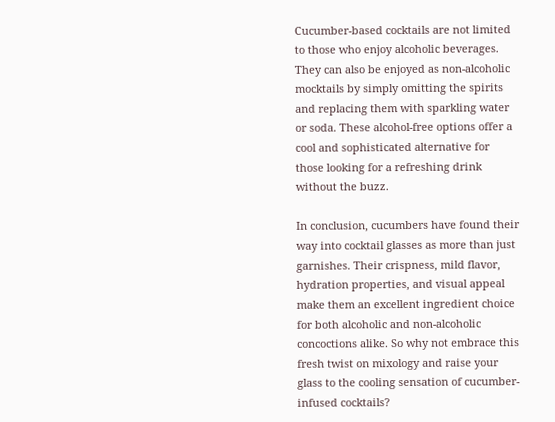Cucumber-based cocktails are not limited to those who enjoy alcoholic beverages. They can also be enjoyed as non-alcoholic mocktails by simply omitting the spirits and replacing them with sparkling water or soda. These alcohol-free options offer a cool and sophisticated alternative for those looking for a refreshing drink without the buzz.

In conclusion, cucumbers have found their way into cocktail glasses as more than just garnishes. Their crispness, mild flavor, hydration properties, and visual appeal make them an excellent ingredient choice for both alcoholic and non-alcoholic concoctions alike. So why not embrace this fresh twist on mixology and raise your glass to the cooling sensation of cucumber-infused cocktails?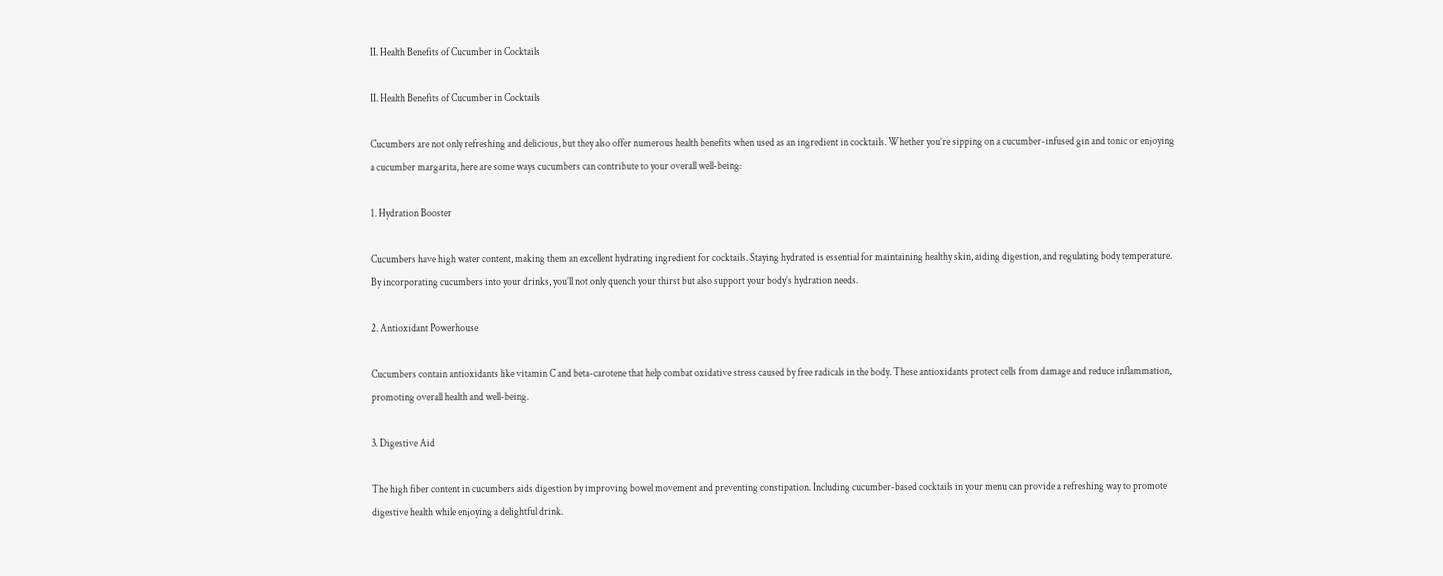II. Health Benefits of Cucumber in Cocktails

II. Health Benefits of Cucumber in Cocktails

Cucumbers are not only refreshing and delicious, but they also offer numerous health benefits when used as an ingredient in cocktails. Whether you’re sipping on a cucumber-infused gin and tonic or enjoying a cucumber margarita, here are some ways cucumbers can contribute to your overall well-being:

1. Hydration Booster

Cucumbers have high water content, making them an excellent hydrating ingredient for cocktails. Staying hydrated is essential for maintaining healthy skin, aiding digestion, and regulating body temperature. By incorporating cucumbers into your drinks, you’ll not only quench your thirst but also support your body’s hydration needs.

2. Antioxidant Powerhouse

Cucumbers contain antioxidants like vitamin C and beta-carotene that help combat oxidative stress caused by free radicals in the body. These antioxidants protect cells from damage and reduce inflammation, promoting overall health and well-being.

3. Digestive Aid

The high fiber content in cucumbers aids digestion by improving bowel movement and preventing constipation. Including cucumber-based cocktails in your menu can provide a refreshing way to promote digestive health while enjoying a delightful drink.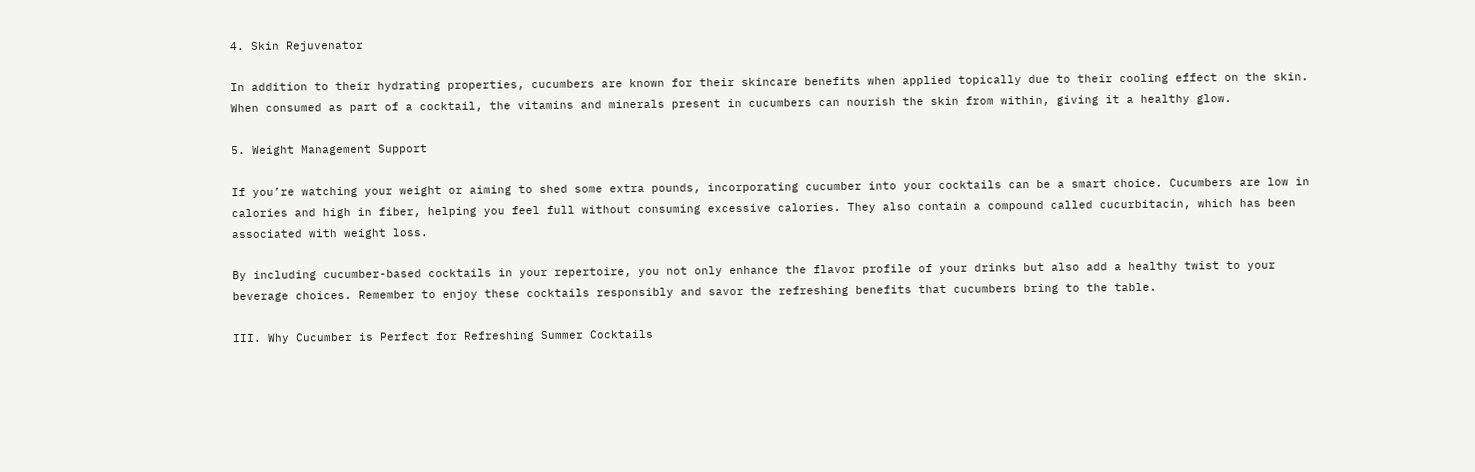4. Skin Rejuvenator

In addition to their hydrating properties, cucumbers are known for their skincare benefits when applied topically due to their cooling effect on the skin. When consumed as part of a cocktail, the vitamins and minerals present in cucumbers can nourish the skin from within, giving it a healthy glow.

5. Weight Management Support

If you’re watching your weight or aiming to shed some extra pounds, incorporating cucumber into your cocktails can be a smart choice. Cucumbers are low in calories and high in fiber, helping you feel full without consuming excessive calories. They also contain a compound called cucurbitacin, which has been associated with weight loss.

By including cucumber-based cocktails in your repertoire, you not only enhance the flavor profile of your drinks but also add a healthy twist to your beverage choices. Remember to enjoy these cocktails responsibly and savor the refreshing benefits that cucumbers bring to the table.

III. Why Cucumber is Perfect for Refreshing Summer Cocktails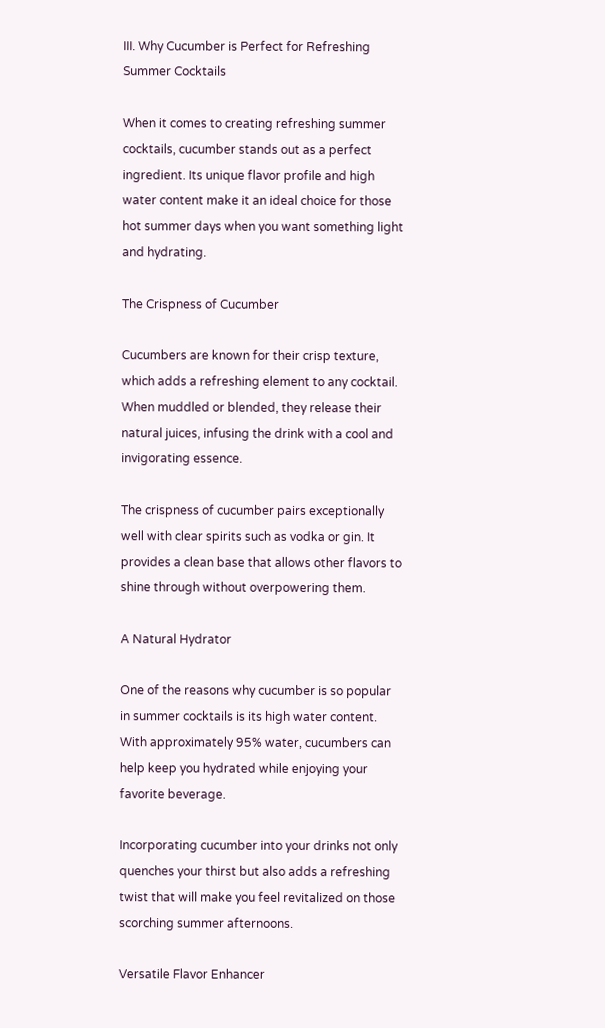III. Why Cucumber is Perfect for Refreshing Summer Cocktails

When it comes to creating refreshing summer cocktails, cucumber stands out as a perfect ingredient. Its unique flavor profile and high water content make it an ideal choice for those hot summer days when you want something light and hydrating.

The Crispness of Cucumber

Cucumbers are known for their crisp texture, which adds a refreshing element to any cocktail. When muddled or blended, they release their natural juices, infusing the drink with a cool and invigorating essence.

The crispness of cucumber pairs exceptionally well with clear spirits such as vodka or gin. It provides a clean base that allows other flavors to shine through without overpowering them.

A Natural Hydrator

One of the reasons why cucumber is so popular in summer cocktails is its high water content. With approximately 95% water, cucumbers can help keep you hydrated while enjoying your favorite beverage.

Incorporating cucumber into your drinks not only quenches your thirst but also adds a refreshing twist that will make you feel revitalized on those scorching summer afternoons.

Versatile Flavor Enhancer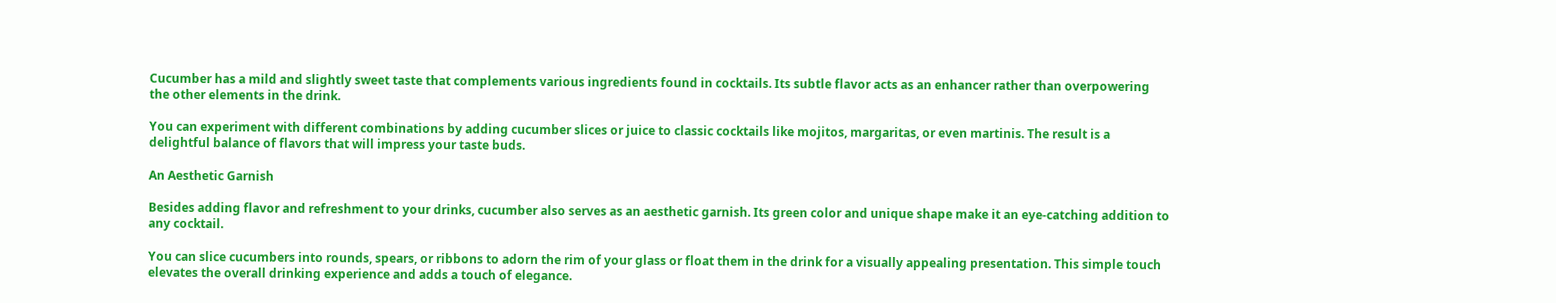Cucumber has a mild and slightly sweet taste that complements various ingredients found in cocktails. Its subtle flavor acts as an enhancer rather than overpowering the other elements in the drink.

You can experiment with different combinations by adding cucumber slices or juice to classic cocktails like mojitos, margaritas, or even martinis. The result is a delightful balance of flavors that will impress your taste buds.

An Aesthetic Garnish

Besides adding flavor and refreshment to your drinks, cucumber also serves as an aesthetic garnish. Its green color and unique shape make it an eye-catching addition to any cocktail.

You can slice cucumbers into rounds, spears, or ribbons to adorn the rim of your glass or float them in the drink for a visually appealing presentation. This simple touch elevates the overall drinking experience and adds a touch of elegance.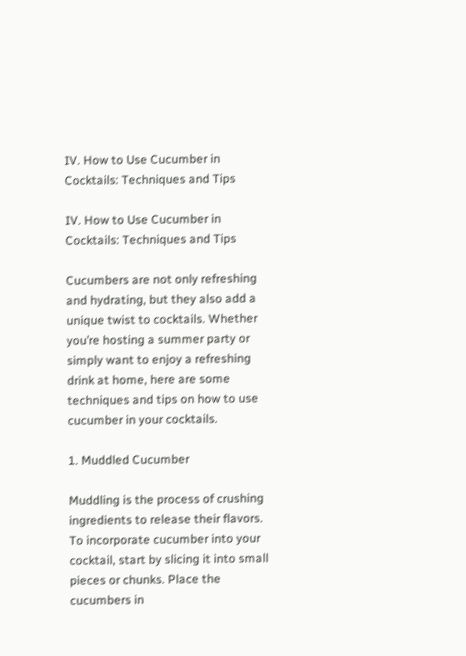IV. How to Use Cucumber in Cocktails: Techniques and Tips

IV. How to Use Cucumber in Cocktails: Techniques and Tips

Cucumbers are not only refreshing and hydrating, but they also add a unique twist to cocktails. Whether you’re hosting a summer party or simply want to enjoy a refreshing drink at home, here are some techniques and tips on how to use cucumber in your cocktails.

1. Muddled Cucumber

Muddling is the process of crushing ingredients to release their flavors. To incorporate cucumber into your cocktail, start by slicing it into small pieces or chunks. Place the cucumbers in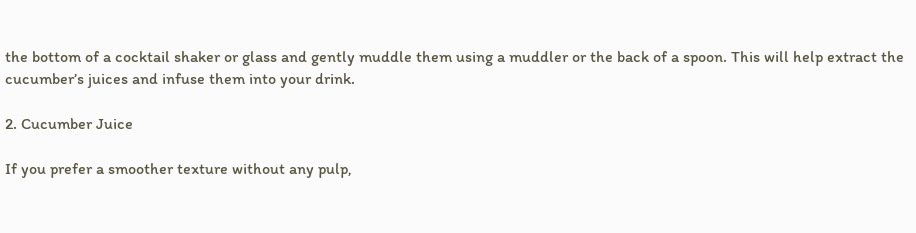the bottom of a cocktail shaker or glass and gently muddle them using a muddler or the back of a spoon. This will help extract the cucumber’s juices and infuse them into your drink.

2. Cucumber Juice

If you prefer a smoother texture without any pulp,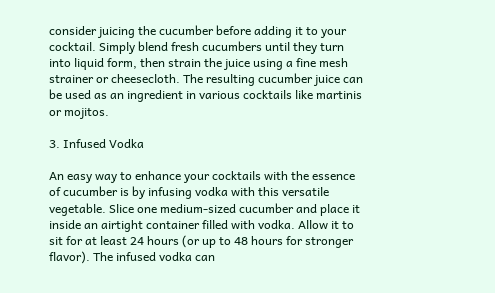consider juicing the cucumber before adding it to your cocktail. Simply blend fresh cucumbers until they turn into liquid form, then strain the juice using a fine mesh strainer or cheesecloth. The resulting cucumber juice can be used as an ingredient in various cocktails like martinis or mojitos.

3. Infused Vodka

An easy way to enhance your cocktails with the essence of cucumber is by infusing vodka with this versatile vegetable. Slice one medium-sized cucumber and place it inside an airtight container filled with vodka. Allow it to sit for at least 24 hours (or up to 48 hours for stronger flavor). The infused vodka can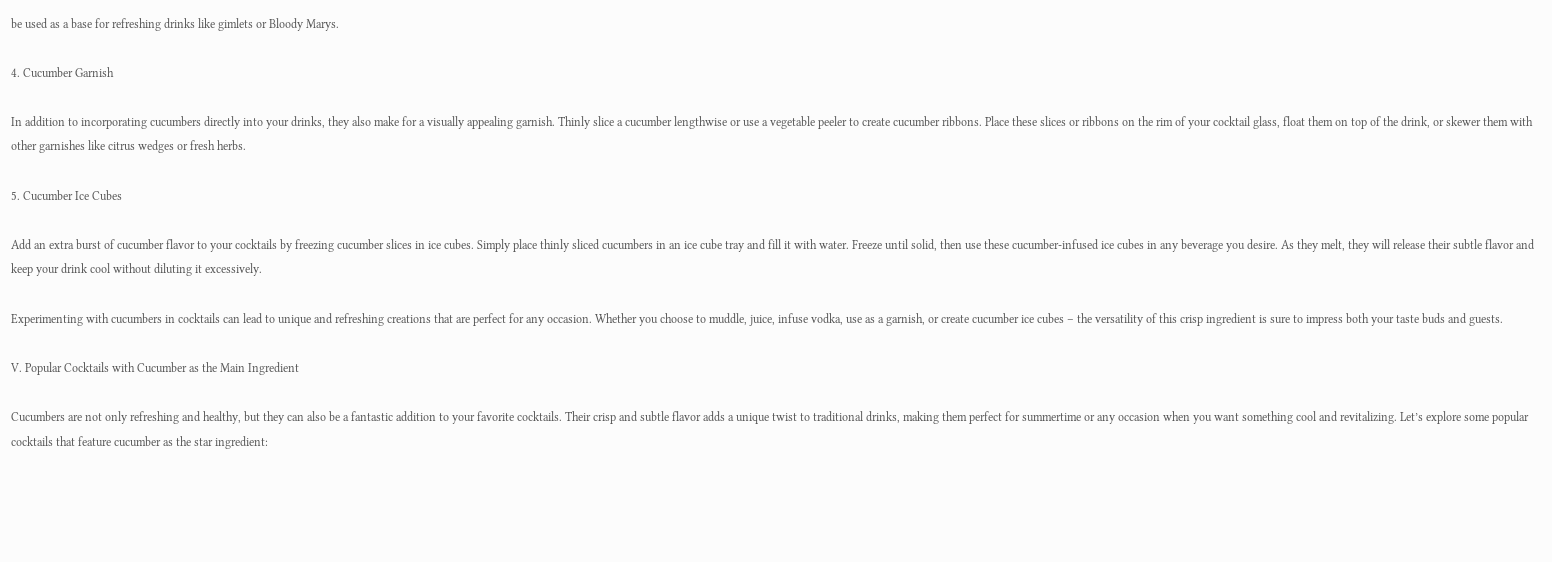be used as a base for refreshing drinks like gimlets or Bloody Marys.

4. Cucumber Garnish

In addition to incorporating cucumbers directly into your drinks, they also make for a visually appealing garnish. Thinly slice a cucumber lengthwise or use a vegetable peeler to create cucumber ribbons. Place these slices or ribbons on the rim of your cocktail glass, float them on top of the drink, or skewer them with other garnishes like citrus wedges or fresh herbs.

5. Cucumber Ice Cubes

Add an extra burst of cucumber flavor to your cocktails by freezing cucumber slices in ice cubes. Simply place thinly sliced cucumbers in an ice cube tray and fill it with water. Freeze until solid, then use these cucumber-infused ice cubes in any beverage you desire. As they melt, they will release their subtle flavor and keep your drink cool without diluting it excessively.

Experimenting with cucumbers in cocktails can lead to unique and refreshing creations that are perfect for any occasion. Whether you choose to muddle, juice, infuse vodka, use as a garnish, or create cucumber ice cubes – the versatility of this crisp ingredient is sure to impress both your taste buds and guests.

V. Popular Cocktails with Cucumber as the Main Ingredient

Cucumbers are not only refreshing and healthy, but they can also be a fantastic addition to your favorite cocktails. Their crisp and subtle flavor adds a unique twist to traditional drinks, making them perfect for summertime or any occasion when you want something cool and revitalizing. Let’s explore some popular cocktails that feature cucumber as the star ingredient: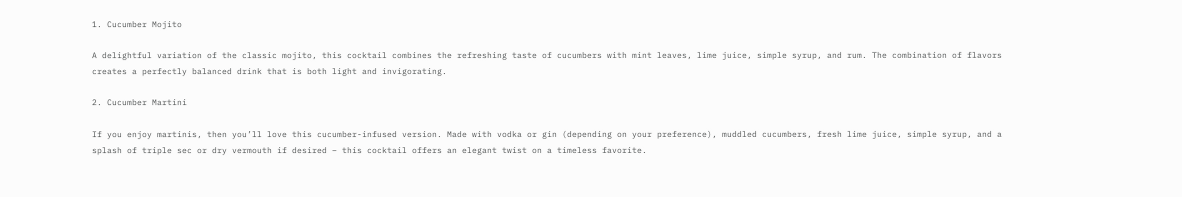1. Cucumber Mojito

A delightful variation of the classic mojito, this cocktail combines the refreshing taste of cucumbers with mint leaves, lime juice, simple syrup, and rum. The combination of flavors creates a perfectly balanced drink that is both light and invigorating.

2. Cucumber Martini

If you enjoy martinis, then you’ll love this cucumber-infused version. Made with vodka or gin (depending on your preference), muddled cucumbers, fresh lime juice, simple syrup, and a splash of triple sec or dry vermouth if desired – this cocktail offers an elegant twist on a timeless favorite.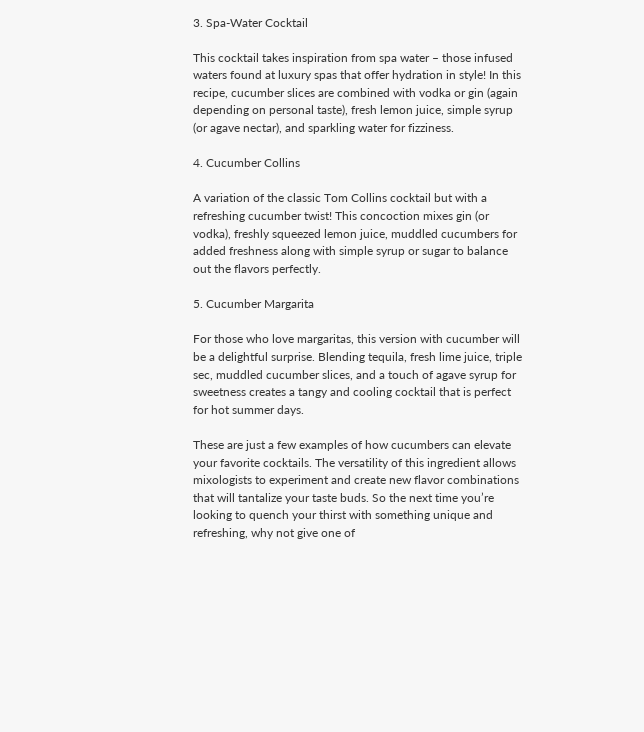3. Spa-Water Cocktail

This cocktail takes inspiration from spa water – those infused waters found at luxury spas that offer hydration in style! In this recipe, cucumber slices are combined with vodka or gin (again depending on personal taste), fresh lemon juice, simple syrup (or agave nectar), and sparkling water for fizziness.

4. Cucumber Collins

A variation of the classic Tom Collins cocktail but with a refreshing cucumber twist! This concoction mixes gin (or vodka), freshly squeezed lemon juice, muddled cucumbers for added freshness along with simple syrup or sugar to balance out the flavors perfectly.

5. Cucumber Margarita

For those who love margaritas, this version with cucumber will be a delightful surprise. Blending tequila, fresh lime juice, triple sec, muddled cucumber slices, and a touch of agave syrup for sweetness creates a tangy and cooling cocktail that is perfect for hot summer days.

These are just a few examples of how cucumbers can elevate your favorite cocktails. The versatility of this ingredient allows mixologists to experiment and create new flavor combinations that will tantalize your taste buds. So the next time you’re looking to quench your thirst with something unique and refreshing, why not give one of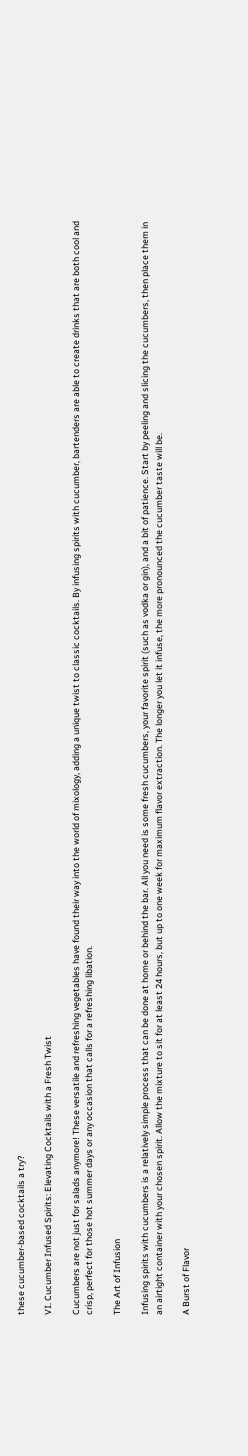these cucumber-based cocktails a try?

VI. Cucumber Infused Spirits: Elevating Cocktails with a Fresh Twist

Cucumbers are not just for salads anymore! These versatile and refreshing vegetables have found their way into the world of mixology, adding a unique twist to classic cocktails. By infusing spirits with cucumber, bartenders are able to create drinks that are both cool and crisp, perfect for those hot summer days or any occasion that calls for a refreshing libation.

The Art of Infusion

Infusing spirits with cucumbers is a relatively simple process that can be done at home or behind the bar. All you need is some fresh cucumbers, your favorite spirit (such as vodka or gin), and a bit of patience. Start by peeling and slicing the cucumbers, then place them in an airtight container with your chosen spirit. Allow the mixture to sit for at least 24 hours, but up to one week for maximum flavor extraction. The longer you let it infuse, the more pronounced the cucumber taste will be.

A Burst of Flavor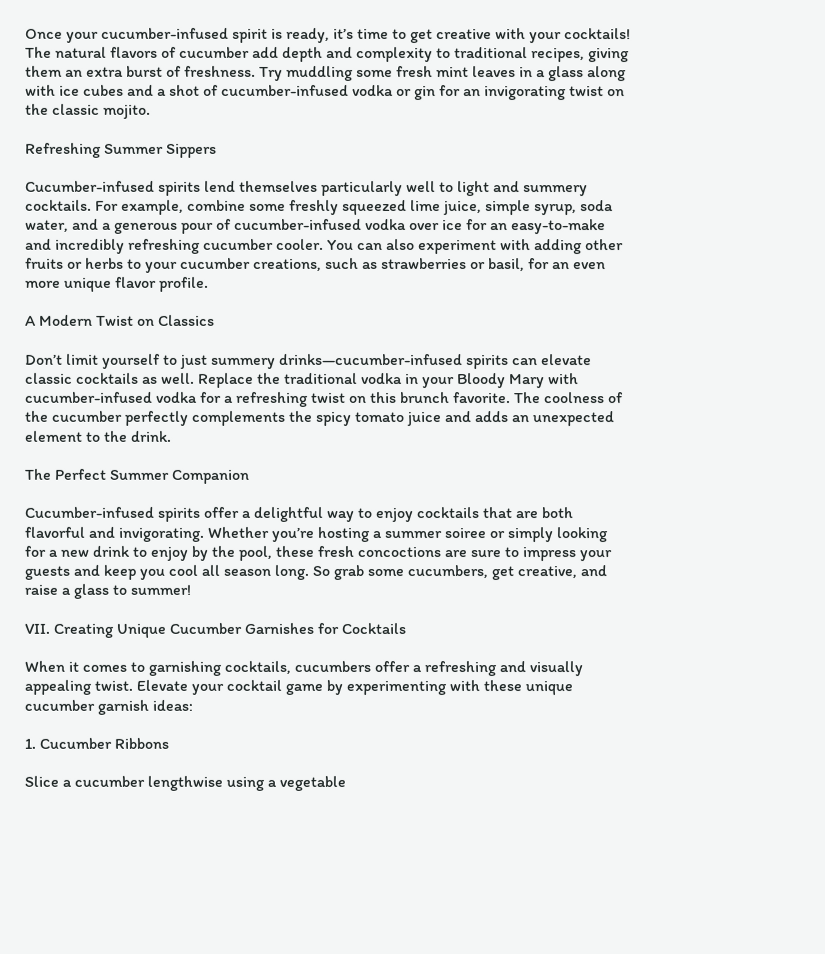Once your cucumber-infused spirit is ready, it’s time to get creative with your cocktails! The natural flavors of cucumber add depth and complexity to traditional recipes, giving them an extra burst of freshness. Try muddling some fresh mint leaves in a glass along with ice cubes and a shot of cucumber-infused vodka or gin for an invigorating twist on the classic mojito.

Refreshing Summer Sippers

Cucumber-infused spirits lend themselves particularly well to light and summery cocktails. For example, combine some freshly squeezed lime juice, simple syrup, soda water, and a generous pour of cucumber-infused vodka over ice for an easy-to-make and incredibly refreshing cucumber cooler. You can also experiment with adding other fruits or herbs to your cucumber creations, such as strawberries or basil, for an even more unique flavor profile.

A Modern Twist on Classics

Don’t limit yourself to just summery drinks—cucumber-infused spirits can elevate classic cocktails as well. Replace the traditional vodka in your Bloody Mary with cucumber-infused vodka for a refreshing twist on this brunch favorite. The coolness of the cucumber perfectly complements the spicy tomato juice and adds an unexpected element to the drink.

The Perfect Summer Companion

Cucumber-infused spirits offer a delightful way to enjoy cocktails that are both flavorful and invigorating. Whether you’re hosting a summer soiree or simply looking for a new drink to enjoy by the pool, these fresh concoctions are sure to impress your guests and keep you cool all season long. So grab some cucumbers, get creative, and raise a glass to summer!

VII. Creating Unique Cucumber Garnishes for Cocktails

When it comes to garnishing cocktails, cucumbers offer a refreshing and visually appealing twist. Elevate your cocktail game by experimenting with these unique cucumber garnish ideas:

1. Cucumber Ribbons

Slice a cucumber lengthwise using a vegetable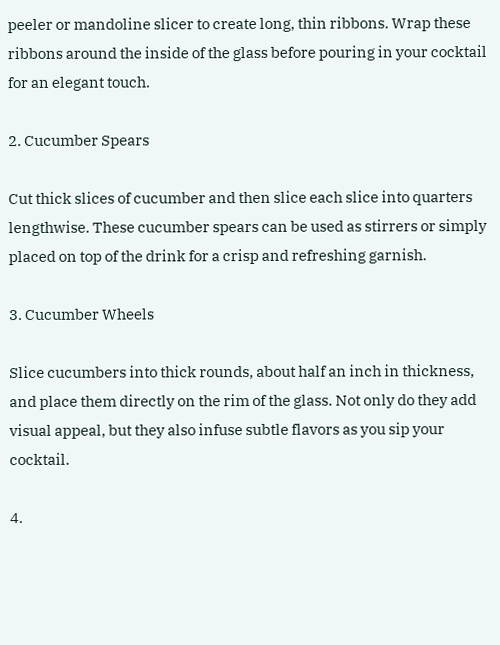peeler or mandoline slicer to create long, thin ribbons. Wrap these ribbons around the inside of the glass before pouring in your cocktail for an elegant touch.

2. Cucumber Spears

Cut thick slices of cucumber and then slice each slice into quarters lengthwise. These cucumber spears can be used as stirrers or simply placed on top of the drink for a crisp and refreshing garnish.

3. Cucumber Wheels

Slice cucumbers into thick rounds, about half an inch in thickness, and place them directly on the rim of the glass. Not only do they add visual appeal, but they also infuse subtle flavors as you sip your cocktail.

4.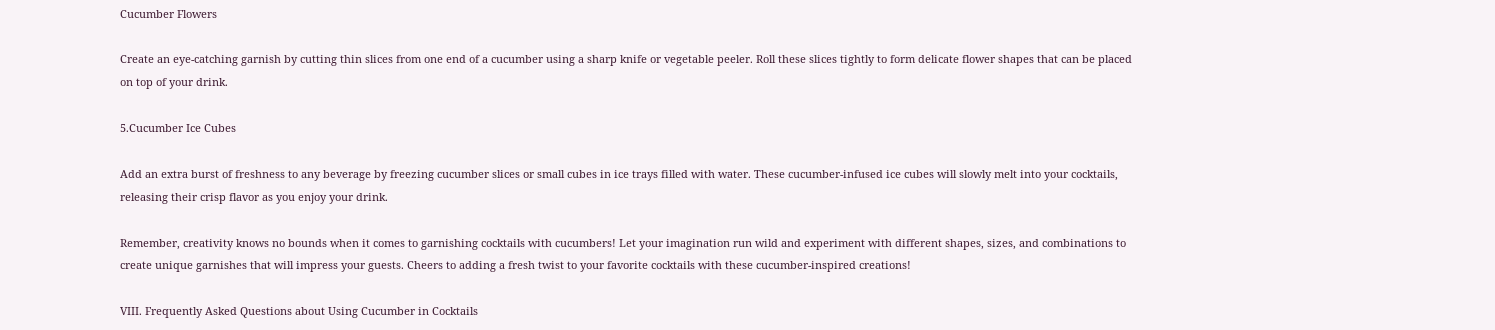Cucumber Flowers

Create an eye-catching garnish by cutting thin slices from one end of a cucumber using a sharp knife or vegetable peeler. Roll these slices tightly to form delicate flower shapes that can be placed on top of your drink.

5.Cucumber Ice Cubes

Add an extra burst of freshness to any beverage by freezing cucumber slices or small cubes in ice trays filled with water. These cucumber-infused ice cubes will slowly melt into your cocktails, releasing their crisp flavor as you enjoy your drink.

Remember, creativity knows no bounds when it comes to garnishing cocktails with cucumbers! Let your imagination run wild and experiment with different shapes, sizes, and combinations to create unique garnishes that will impress your guests. Cheers to adding a fresh twist to your favorite cocktails with these cucumber-inspired creations!

VIII. Frequently Asked Questions about Using Cucumber in Cocktails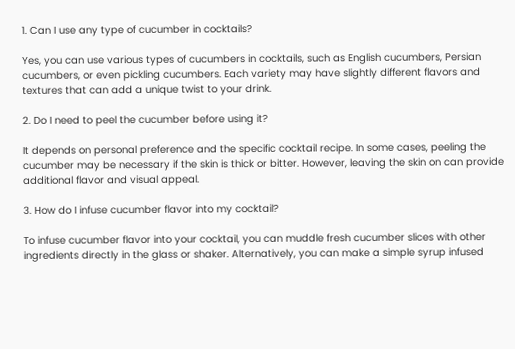1. Can I use any type of cucumber in cocktails?

Yes, you can use various types of cucumbers in cocktails, such as English cucumbers, Persian cucumbers, or even pickling cucumbers. Each variety may have slightly different flavors and textures that can add a unique twist to your drink.

2. Do I need to peel the cucumber before using it?

It depends on personal preference and the specific cocktail recipe. In some cases, peeling the cucumber may be necessary if the skin is thick or bitter. However, leaving the skin on can provide additional flavor and visual appeal.

3. How do I infuse cucumber flavor into my cocktail?

To infuse cucumber flavor into your cocktail, you can muddle fresh cucumber slices with other ingredients directly in the glass or shaker. Alternatively, you can make a simple syrup infused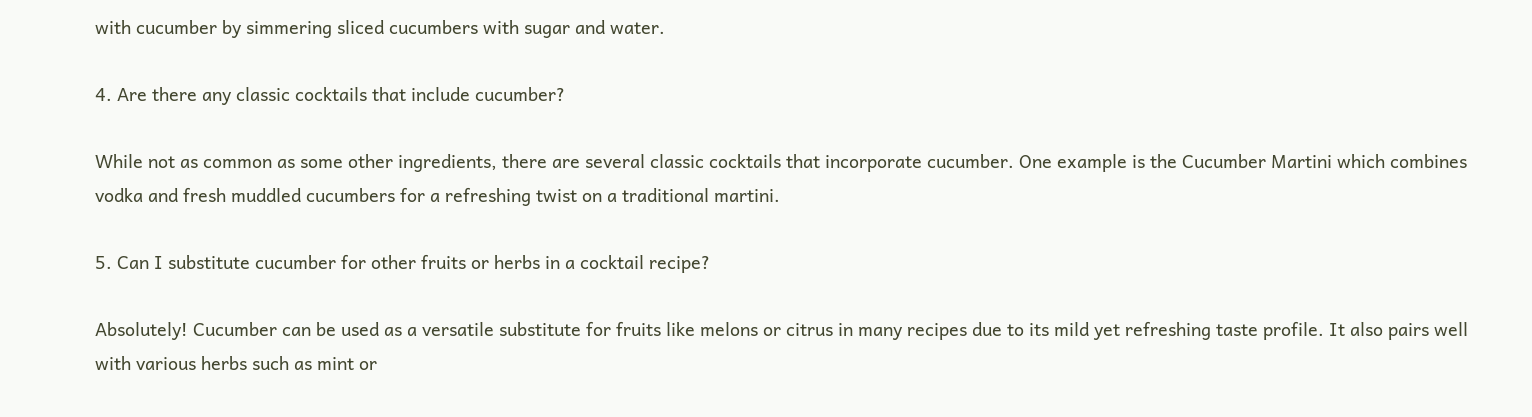with cucumber by simmering sliced cucumbers with sugar and water.

4. Are there any classic cocktails that include cucumber?

While not as common as some other ingredients, there are several classic cocktails that incorporate cucumber. One example is the Cucumber Martini which combines vodka and fresh muddled cucumbers for a refreshing twist on a traditional martini.

5. Can I substitute cucumber for other fruits or herbs in a cocktail recipe?

Absolutely! Cucumber can be used as a versatile substitute for fruits like melons or citrus in many recipes due to its mild yet refreshing taste profile. It also pairs well with various herbs such as mint or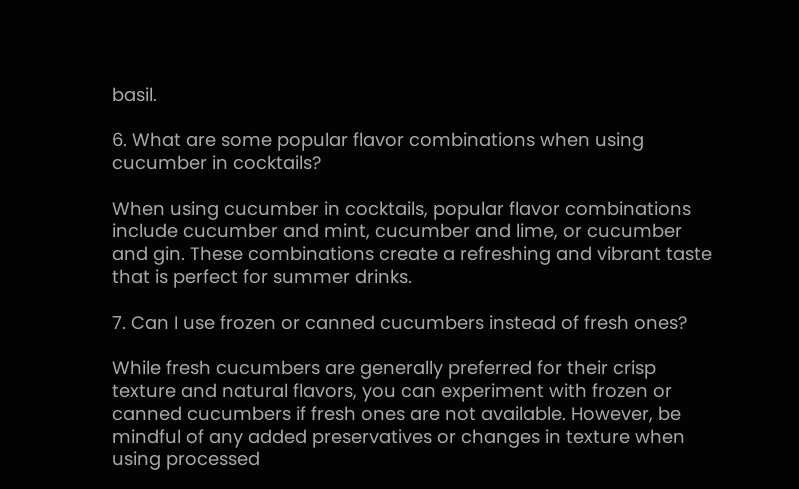basil.

6. What are some popular flavor combinations when using cucumber in cocktails?

When using cucumber in cocktails, popular flavor combinations include cucumber and mint, cucumber and lime, or cucumber and gin. These combinations create a refreshing and vibrant taste that is perfect for summer drinks.

7. Can I use frozen or canned cucumbers instead of fresh ones?

While fresh cucumbers are generally preferred for their crisp texture and natural flavors, you can experiment with frozen or canned cucumbers if fresh ones are not available. However, be mindful of any added preservatives or changes in texture when using processed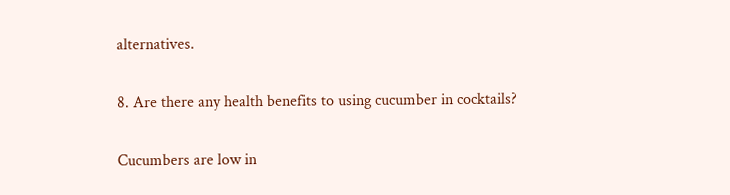alternatives.

8. Are there any health benefits to using cucumber in cocktails?

Cucumbers are low in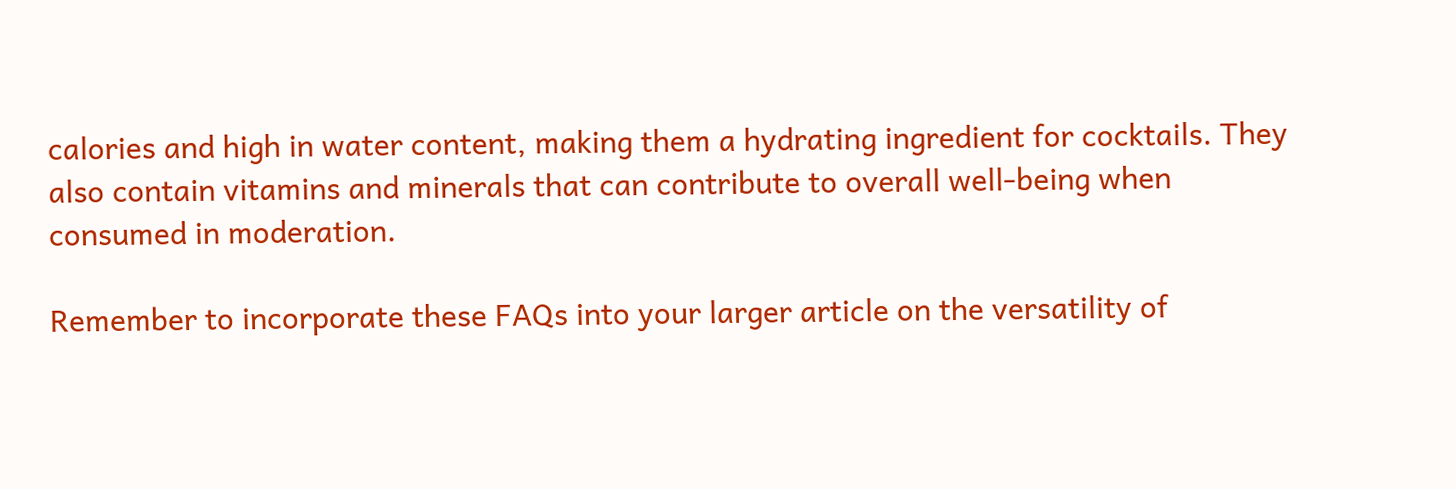calories and high in water content, making them a hydrating ingredient for cocktails. They also contain vitamins and minerals that can contribute to overall well-being when consumed in moderation.

Remember to incorporate these FAQs into your larger article on the versatility of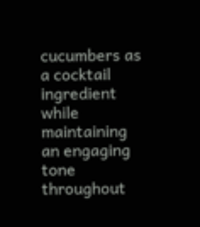cucumbers as a cocktail ingredient while maintaining an engaging tone throughout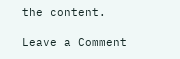the content.

Leave a Comment